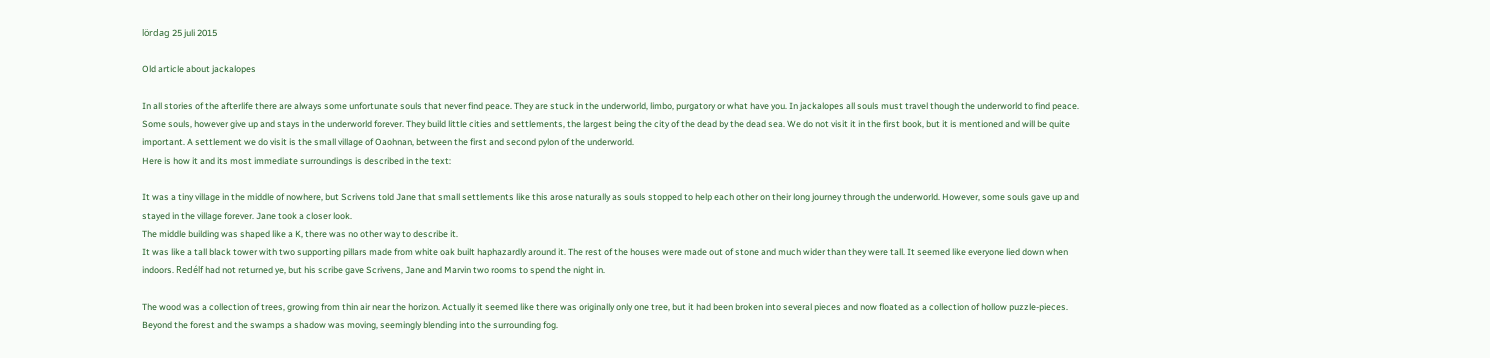lördag 25 juli 2015

Old article about jackalopes

In all stories of the afterlife there are always some unfortunate souls that never find peace. They are stuck in the underworld, limbo, purgatory or what have you. In jackalopes all souls must travel though the underworld to find peace. Some souls, however give up and stays in the underworld forever. They build little cities and settlements, the largest being the city of the dead by the dead sea. We do not visit it in the first book, but it is mentioned and will be quite important. A settlement we do visit is the small village of Oaohnan, between the first and second pylon of the underworld.
Here is how it and its most immediate surroundings is described in the text:

It was a tiny village in the middle of nowhere, but Scrivens told Jane that small settlements like this arose naturally as souls stopped to help each other on their long journey through the underworld. However, some souls gave up and stayed in the village forever. Jane took a closer look.
The middle building was shaped like a K, there was no other way to describe it.
It was like a tall black tower with two supporting pillars made from white oak built haphazardly around it. The rest of the houses were made out of stone and much wider than they were tall. It seemed like everyone lied down when indoors. Redélf had not returned ye, but his scribe gave Scrivens, Jane and Marvin two rooms to spend the night in.

The wood was a collection of trees, growing from thin air near the horizon. Actually it seemed like there was originally only one tree, but it had been broken into several pieces and now floated as a collection of hollow puzzle-pieces. Beyond the forest and the swamps a shadow was moving, seemingly blending into the surrounding fog.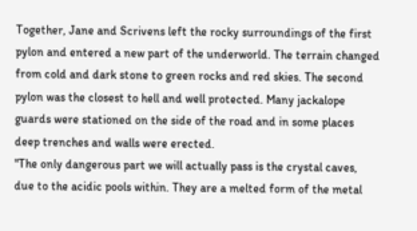Together, Jane and Scrivens left the rocky surroundings of the first pylon and entered a new part of the underworld. The terrain changed from cold and dark stone to green rocks and red skies. The second pylon was the closest to hell and well protected. Many jackalope guards were stationed on the side of the road and in some places deep trenches and walls were erected.
"The only dangerous part we will actually pass is the crystal caves, due to the acidic pools within. They are a melted form of the metal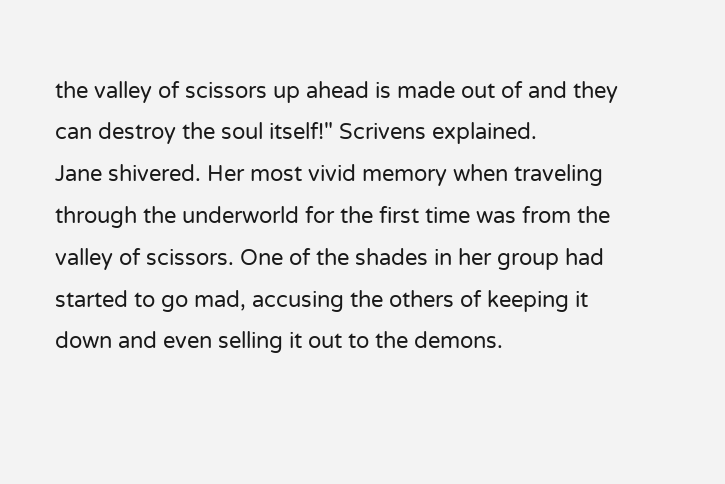the valley of scissors up ahead is made out of and they can destroy the soul itself!" Scrivens explained.
Jane shivered. Her most vivid memory when traveling through the underworld for the first time was from the valley of scissors. One of the shades in her group had started to go mad, accusing the others of keeping it down and even selling it out to the demons.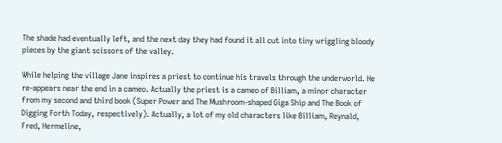The shade had eventually left, and the next day they had found it all cut into tiny wriggling bloody pieces by the giant scissors of the valley.

While helping the village Jane inspires a priest to continue his travels through the underworld. He re-appears near the end in a cameo. Actually the priest is a cameo of Billiam, a minor character from my second and third book (Super Power and The Mushroom-shaped Giga Ship and The Book of Digging Forth Today, respectively). Actually, a lot of my old characters like Billiam, Reynald, Fred, Hermeline,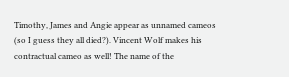Timothy, James and Angie appear as unnamed cameos (so I guess they all died?). Vincent Wolf makes his contractual cameo as well! The name of the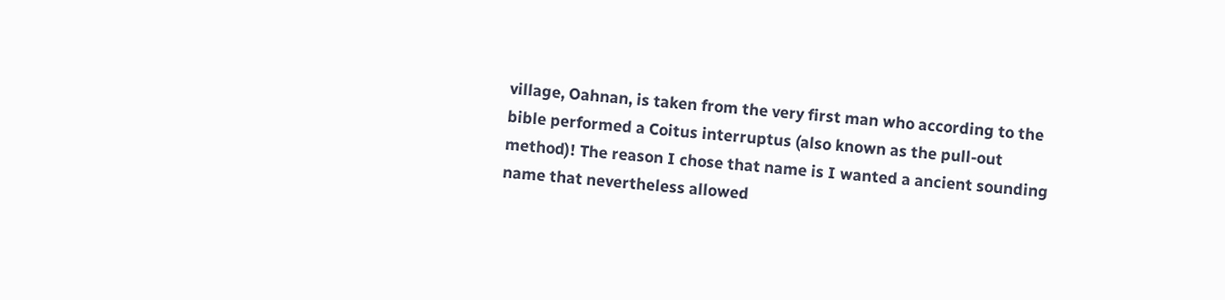village, Oahnan, is taken from the very first man who according to the bible performed a Coitus interruptus (also known as the pull-out method)! The reason I chose that name is I wanted a ancient sounding name that nevertheless allowed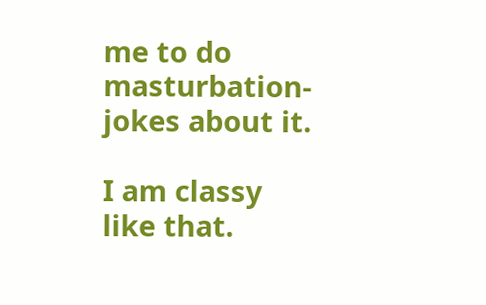me to do masturbation-jokes about it.

I am classy like that.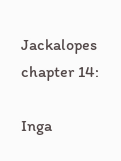Jackalopes chapter 14:

Inga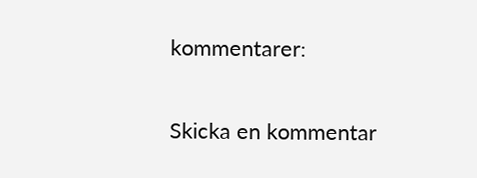kommentarer:

Skicka en kommentar